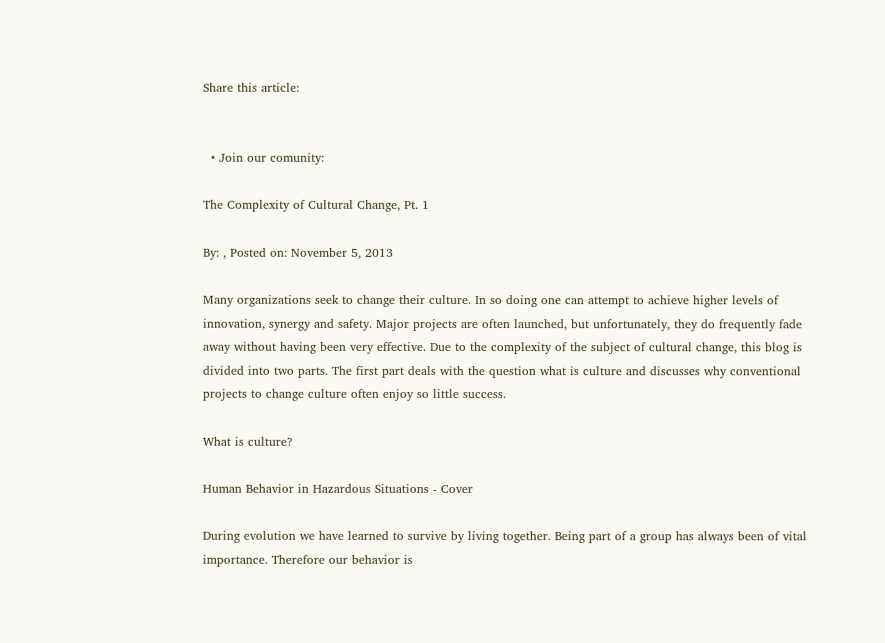Share this article:


  • Join our comunity:

The Complexity of Cultural Change, Pt. 1

By: , Posted on: November 5, 2013

Many organizations seek to change their culture. In so doing one can attempt to achieve higher levels of innovation, synergy and safety. Major projects are often launched, but unfortunately, they do frequently fade away without having been very effective. Due to the complexity of the subject of cultural change, this blog is divided into two parts. The first part deals with the question what is culture and discusses why conventional projects to change culture often enjoy so little success.

What is culture?

Human Behavior in Hazardous Situations - Cover

During evolution we have learned to survive by living together. Being part of a group has always been of vital importance. Therefore our behavior is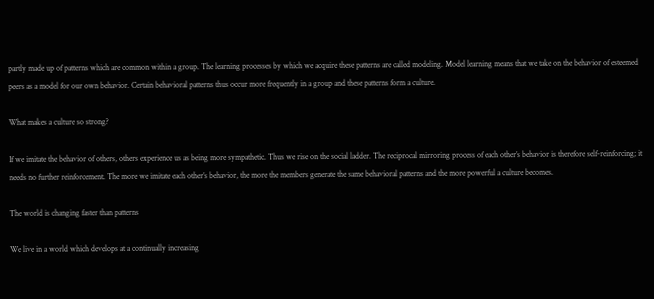partly made up of patterns which are common within a group. The learning processes by which we acquire these patterns are called modeling. Model learning means that we take on the behavior of esteemed peers as a model for our own behavior. Certain behavioral patterns thus occur more frequently in a group and these patterns form a culture.

What makes a culture so strong?

If we imitate the behavior of others, others experience us as being more sympathetic. Thus we rise on the social ladder. The reciprocal mirroring process of each other’s behavior is therefore self-reinforcing; it needs no further reinforcement. The more we imitate each other’s behavior, the more the members generate the same behavioral patterns and the more powerful a culture becomes.

The world is changing faster than patterns

We live in a world which develops at a continually increasing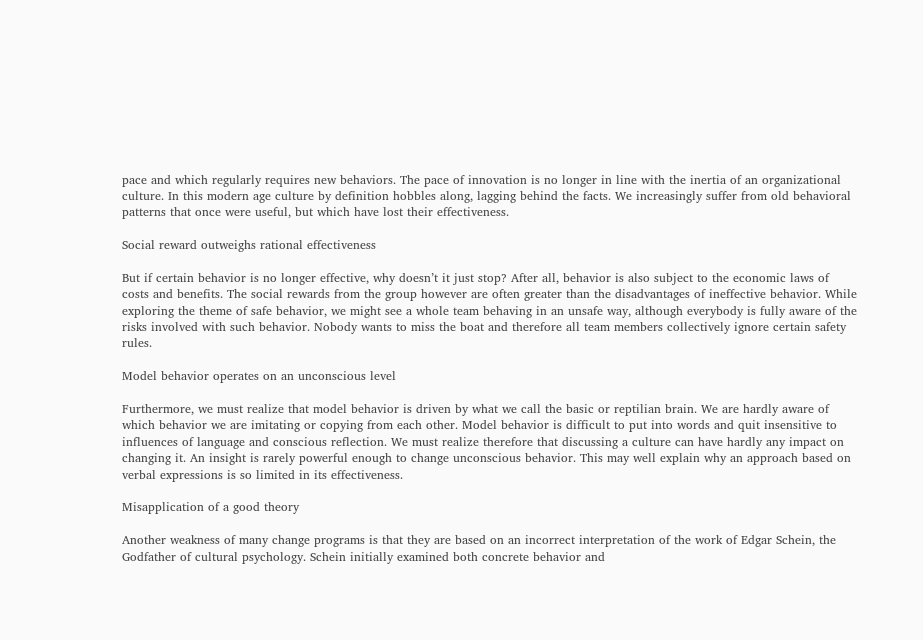pace and which regularly requires new behaviors. The pace of innovation is no longer in line with the inertia of an organizational culture. In this modern age culture by definition hobbles along, lagging behind the facts. We increasingly suffer from old behavioral patterns that once were useful, but which have lost their effectiveness.

Social reward outweighs rational effectiveness

But if certain behavior is no longer effective, why doesn’t it just stop? After all, behavior is also subject to the economic laws of costs and benefits. The social rewards from the group however are often greater than the disadvantages of ineffective behavior. While exploring the theme of safe behavior, we might see a whole team behaving in an unsafe way, although everybody is fully aware of the risks involved with such behavior. Nobody wants to miss the boat and therefore all team members collectively ignore certain safety rules.

Model behavior operates on an unconscious level

Furthermore, we must realize that model behavior is driven by what we call the basic or reptilian brain. We are hardly aware of which behavior we are imitating or copying from each other. Model behavior is difficult to put into words and quit insensitive to influences of language and conscious reflection. We must realize therefore that discussing a culture can have hardly any impact on changing it. An insight is rarely powerful enough to change unconscious behavior. This may well explain why an approach based on verbal expressions is so limited in its effectiveness.

Misapplication of a good theory

Another weakness of many change programs is that they are based on an incorrect interpretation of the work of Edgar Schein, the Godfather of cultural psychology. Schein initially examined both concrete behavior and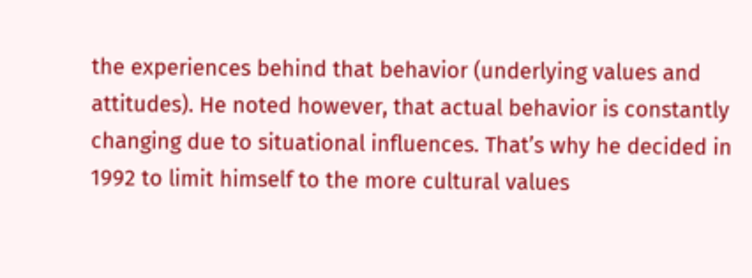the experiences behind that behavior (underlying values and attitudes). He noted however, that actual behavior is constantly changing due to situational influences. That’s why he decided in 1992 to limit himself to the more cultural values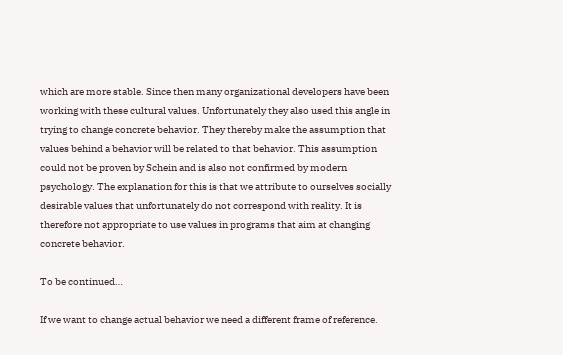which are more stable. Since then many organizational developers have been working with these cultural values. Unfortunately they also used this angle in trying to change concrete behavior. They thereby make the assumption that values behind a behavior will be related to that behavior. This assumption could not be proven by Schein and is also not confirmed by modern psychology. The explanation for this is that we attribute to ourselves socially desirable values that unfortunately do not correspond with reality. It is therefore not appropriate to use values in programs that aim at changing concrete behavior.

To be continued…

If we want to change actual behavior we need a different frame of reference.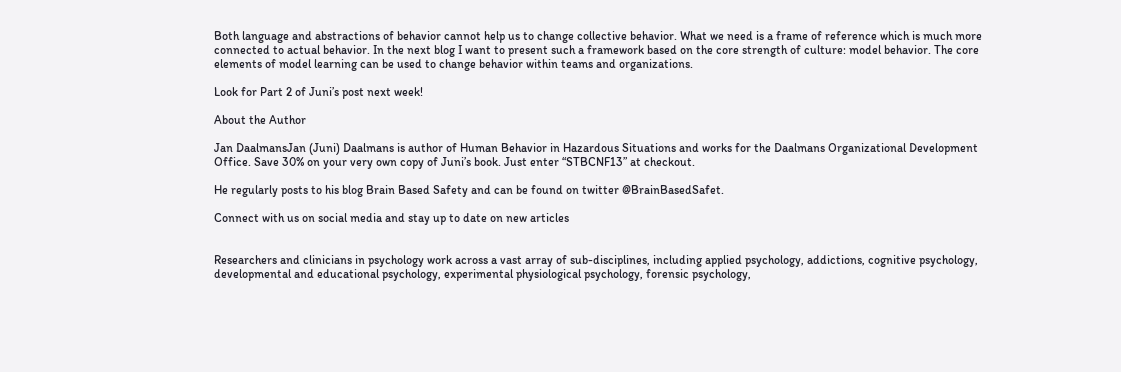Both language and abstractions of behavior cannot help us to change collective behavior. What we need is a frame of reference which is much more connected to actual behavior. In the next blog I want to present such a framework based on the core strength of culture: model behavior. The core elements of model learning can be used to change behavior within teams and organizations.

Look for Part 2 of Juni’s post next week!

About the Author

Jan DaalmansJan (Juni) Daalmans is author of Human Behavior in Hazardous Situations and works for the Daalmans Organizational Development Office. Save 30% on your very own copy of Juni’s book. Just enter “STBCNF13” at checkout.

He regularly posts to his blog Brain Based Safety and can be found on twitter @BrainBasedSafet.

Connect with us on social media and stay up to date on new articles


Researchers and clinicians in psychology work across a vast array of sub-disciplines, including applied psychology, addictions, cognitive psychology, developmental and educational psychology, experimental physiological psychology, forensic psychology,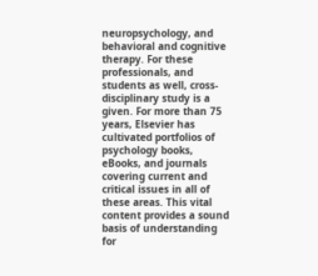neuropsychology, and behavioral and cognitive therapy. For these professionals, and students as well, cross-disciplinary study is a given. For more than 75 years, Elsevier has cultivated portfolios of psychology books, eBooks, and journals covering current and critical issues in all of these areas. This vital content provides a sound basis of understanding for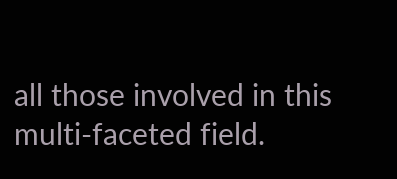all those involved in this multi-faceted field.